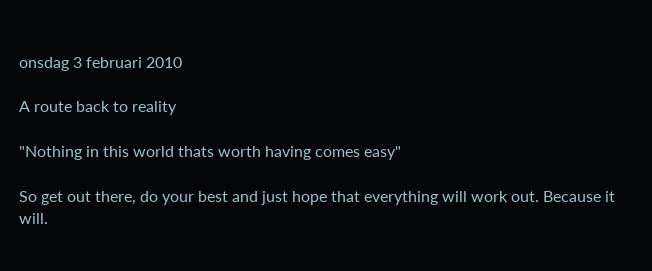onsdag 3 februari 2010

A route back to reality

"Nothing in this world thats worth having comes easy"

So get out there, do your best and just hope that everything will work out. Because it will.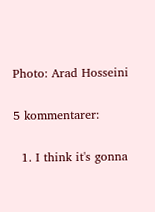Photo: Arad Hosseini

5 kommentarer:

  1. I think it's gonna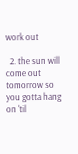work out

  2. the sun will come out tomorrow so you gotta hang on 'til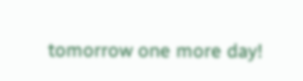tomorrow one more day!